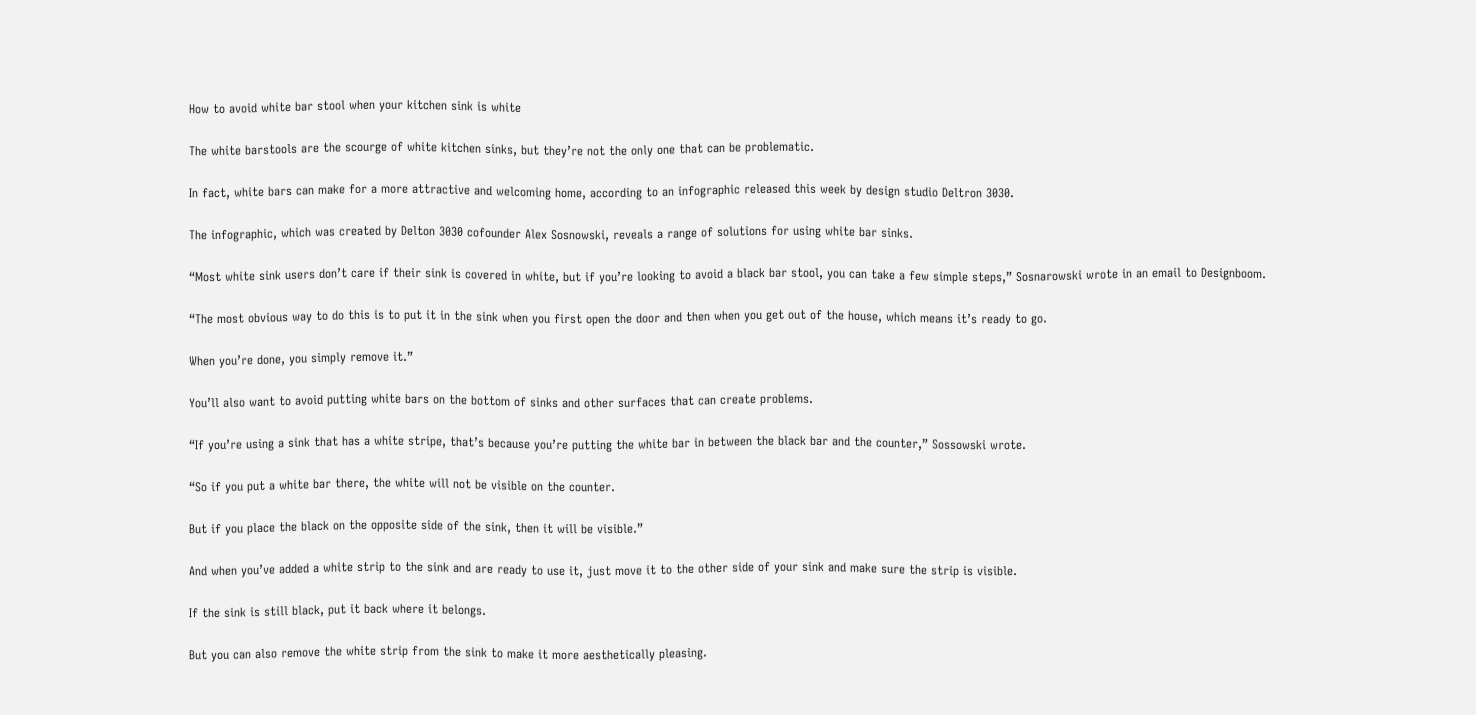How to avoid white bar stool when your kitchen sink is white

The white barstools are the scourge of white kitchen sinks, but they’re not the only one that can be problematic.

In fact, white bars can make for a more attractive and welcoming home, according to an infographic released this week by design studio Deltron 3030.

The infographic, which was created by Delton 3030 cofounder Alex Sosnowski, reveals a range of solutions for using white bar sinks.

“Most white sink users don’t care if their sink is covered in white, but if you’re looking to avoid a black bar stool, you can take a few simple steps,” Sosnarowski wrote in an email to Designboom.

“The most obvious way to do this is to put it in the sink when you first open the door and then when you get out of the house, which means it’s ready to go.

When you’re done, you simply remove it.”

You’ll also want to avoid putting white bars on the bottom of sinks and other surfaces that can create problems.

“If you’re using a sink that has a white stripe, that’s because you’re putting the white bar in between the black bar and the counter,” Sossowski wrote.

“So if you put a white bar there, the white will not be visible on the counter.

But if you place the black on the opposite side of the sink, then it will be visible.”

And when you’ve added a white strip to the sink and are ready to use it, just move it to the other side of your sink and make sure the strip is visible.

If the sink is still black, put it back where it belongs.

But you can also remove the white strip from the sink to make it more aesthetically pleasing.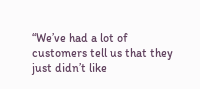“We’ve had a lot of customers tell us that they just didn’t like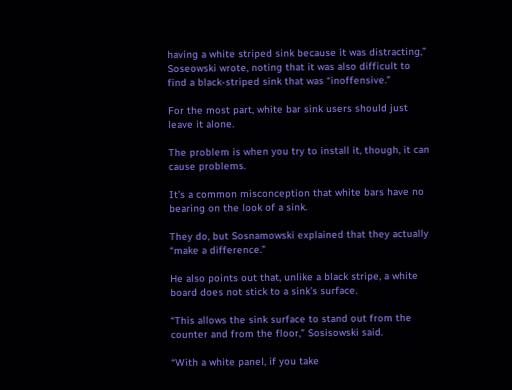having a white striped sink because it was distracting,” Soseowski wrote, noting that it was also difficult to find a black-striped sink that was “inoffensive.”

For the most part, white bar sink users should just leave it alone.

The problem is when you try to install it, though, it can cause problems.

It’s a common misconception that white bars have no bearing on the look of a sink.

They do, but Sosnamowski explained that they actually “make a difference.”

He also points out that, unlike a black stripe, a white board does not stick to a sink’s surface.

“This allows the sink surface to stand out from the counter and from the floor,” Sosisowski said.

“With a white panel, if you take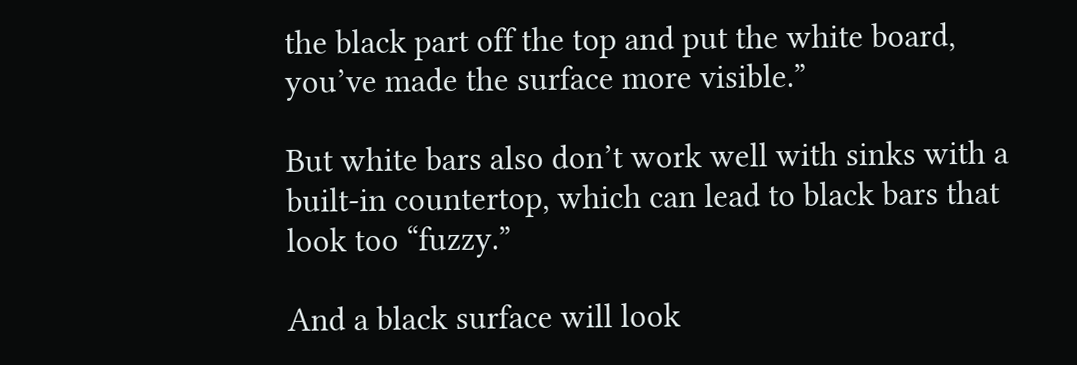the black part off the top and put the white board, you’ve made the surface more visible.”

But white bars also don’t work well with sinks with a built-in countertop, which can lead to black bars that look too “fuzzy.”

And a black surface will look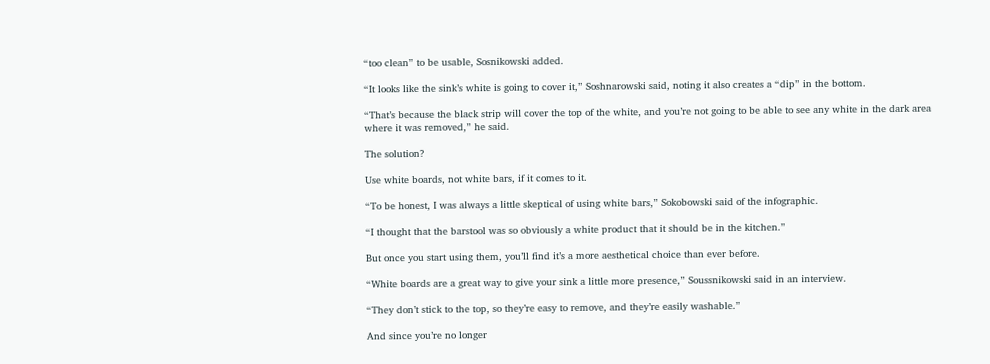“too clean” to be usable, Sosnikowski added.

“It looks like the sink’s white is going to cover it,” Soshnarowski said, noting it also creates a “dip” in the bottom.

“That’s because the black strip will cover the top of the white, and you’re not going to be able to see any white in the dark area where it was removed,” he said.

The solution?

Use white boards, not white bars, if it comes to it.

“To be honest, I was always a little skeptical of using white bars,” Sokobowski said of the infographic.

“I thought that the barstool was so obviously a white product that it should be in the kitchen.”

But once you start using them, you’ll find it’s a more aesthetical choice than ever before.

“White boards are a great way to give your sink a little more presence,” Soussnikowski said in an interview.

“They don’t stick to the top, so they’re easy to remove, and they’re easily washable.”

And since you’re no longer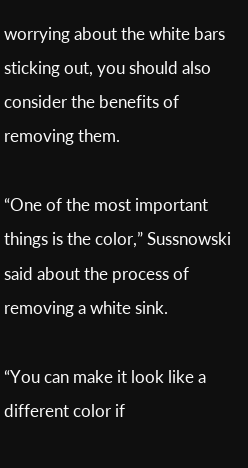worrying about the white bars sticking out, you should also consider the benefits of removing them.

“One of the most important things is the color,” Sussnowski said about the process of removing a white sink.

“You can make it look like a different color if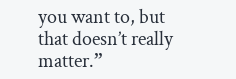you want to, but that doesn’t really matter.”